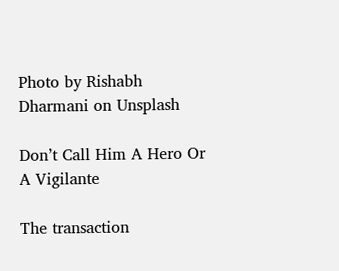Photo by Rishabh Dharmani on Unsplash

Don’t Call Him A Hero Or A Vigilante

The transaction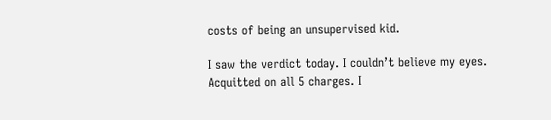costs of being an unsupervised kid.

I saw the verdict today. I couldn’t believe my eyes. Acquitted on all 5 charges. I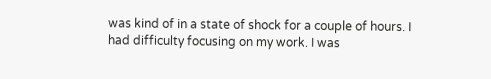was kind of in a state of shock for a couple of hours. I had difficulty focusing on my work. I was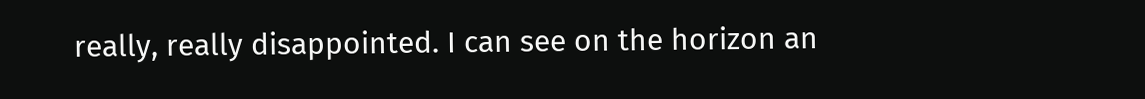really, really disappointed. I can see on the horizon an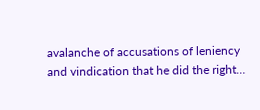avalanche of accusations of leniency and vindication that he did the right…